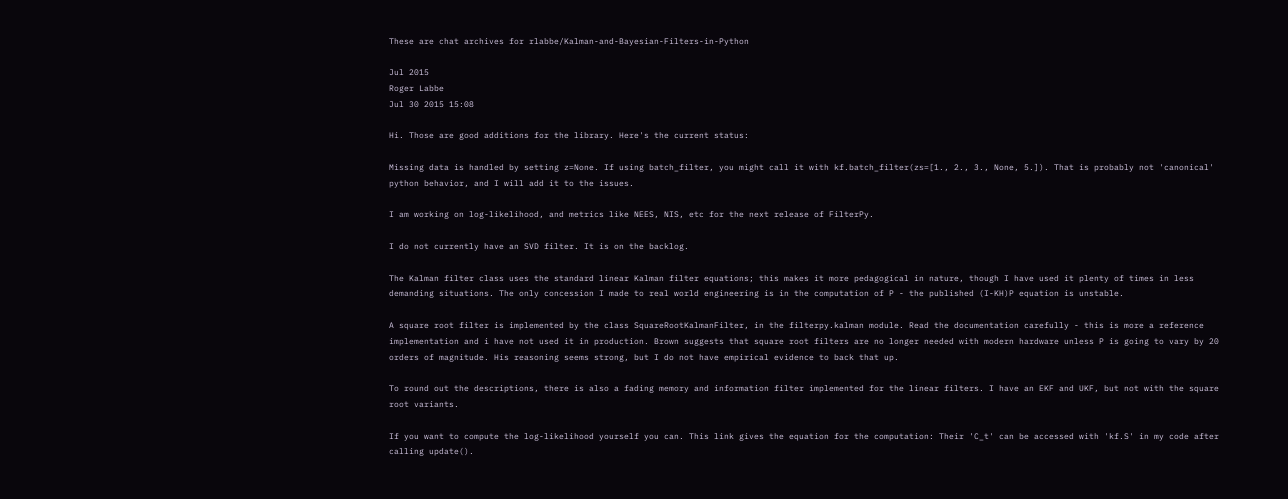These are chat archives for rlabbe/Kalman-and-Bayesian-Filters-in-Python

Jul 2015
Roger Labbe
Jul 30 2015 15:08

Hi. Those are good additions for the library. Here's the current status:

Missing data is handled by setting z=None. If using batch_filter, you might call it with kf.batch_filter(zs=[1., 2., 3., None, 5.]). That is probably not 'canonical' python behavior, and I will add it to the issues.

I am working on log-likelihood, and metrics like NEES, NIS, etc for the next release of FilterPy.

I do not currently have an SVD filter. It is on the backlog.

The Kalman filter class uses the standard linear Kalman filter equations; this makes it more pedagogical in nature, though I have used it plenty of times in less demanding situations. The only concession I made to real world engineering is in the computation of P - the published (I-KH)P equation is unstable.

A square root filter is implemented by the class SquareRootKalmanFilter, in the filterpy.kalman module. Read the documentation carefully - this is more a reference implementation and i have not used it in production. Brown suggests that square root filters are no longer needed with modern hardware unless P is going to vary by 20 orders of magnitude. His reasoning seems strong, but I do not have empirical evidence to back that up.

To round out the descriptions, there is also a fading memory and information filter implemented for the linear filters. I have an EKF and UKF, but not with the square root variants.

If you want to compute the log-likelihood yourself you can. This link gives the equation for the computation: Their 'C_t' can be accessed with 'kf.S' in my code after calling update().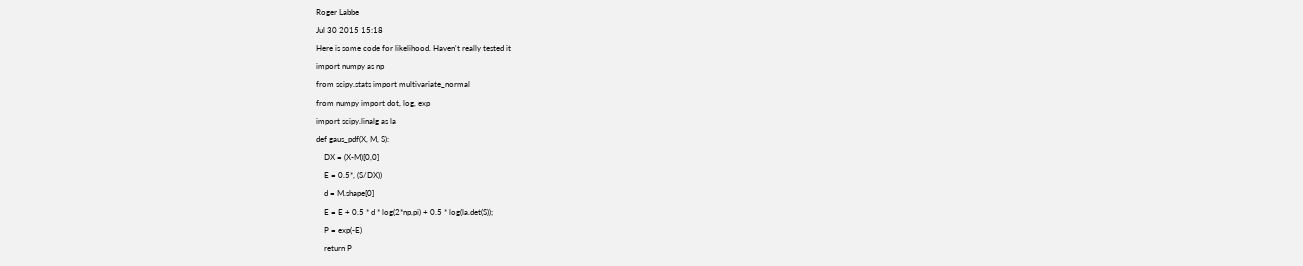Roger Labbe
Jul 30 2015 15:18
Here is some code for likelihood. Haven't really tested it
import numpy as np
from scipy.stats import multivariate_normal
from numpy import dot, log, exp
import scipy.linalg as la
def gaus_pdf(X, M, S):
    DX = (X-M)[0,0]
    E = 0.5*, (S/DX))
    d = M.shape[0]
    E = E + 0.5 * d * log(2*np.pi) + 0.5 * log(la.det(S));
    P = exp(-E)
    return P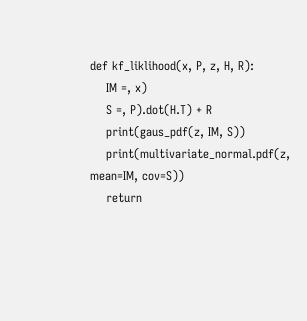def kf_liklihood(x, P, z, H, R):
    IM =, x)
    S =, P).dot(H.T) + R
    print(gaus_pdf(z, IM, S))
    print(multivariate_normal.pdf(z, mean=IM, cov=S))
    return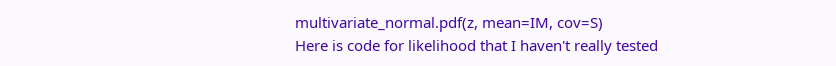multivariate_normal.pdf(z, mean=IM, cov=S)
Here is code for likelihood that I haven't really tested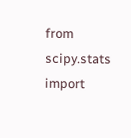from scipy.stats import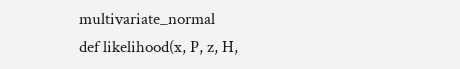multivariate_normal
def likelihood(x, P, z, H,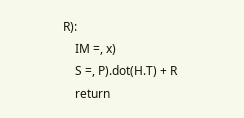R):
    IM =, x)
    S =, P).dot(H.T) + R
    return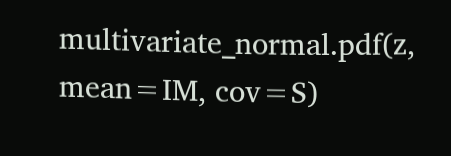multivariate_normal.pdf(z, mean=IM, cov=S)